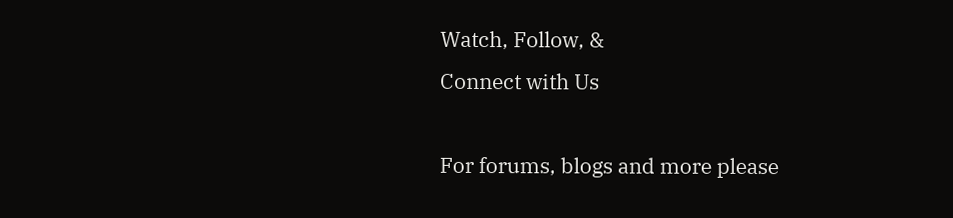Watch, Follow, &
Connect with Us

For forums, blogs and more please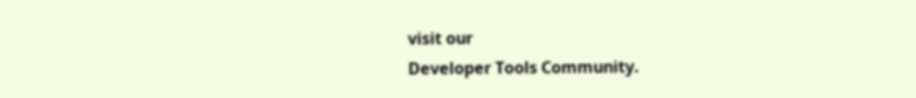visit our
Developer Tools Community.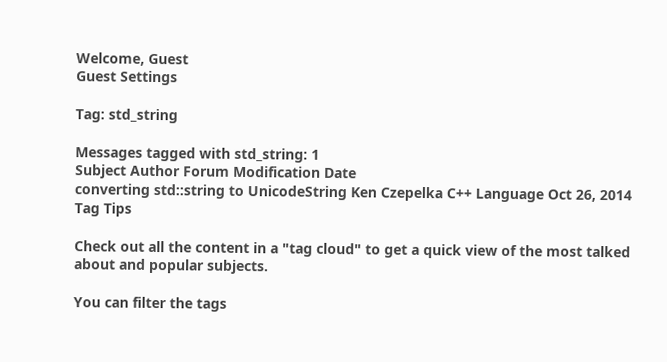Welcome, Guest
Guest Settings

Tag: std_string

Messages tagged with std_string: 1
Subject Author Forum Modification Date
converting std::string to UnicodeString Ken Czepelka C++ Language Oct 26, 2014
Tag Tips

Check out all the content in a "tag cloud" to get a quick view of the most talked about and popular subjects.

You can filter the tags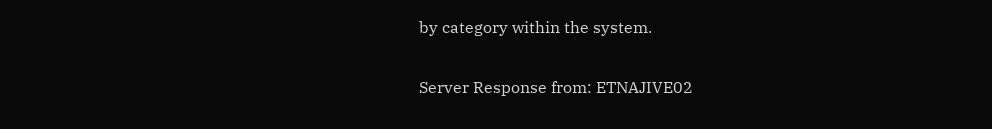by category within the system.

Server Response from: ETNAJIVE02